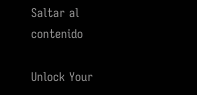Saltar al contenido

Unlock Your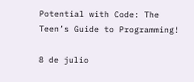Potential with Code: The Teen’s Guide to Programming!

8 de julio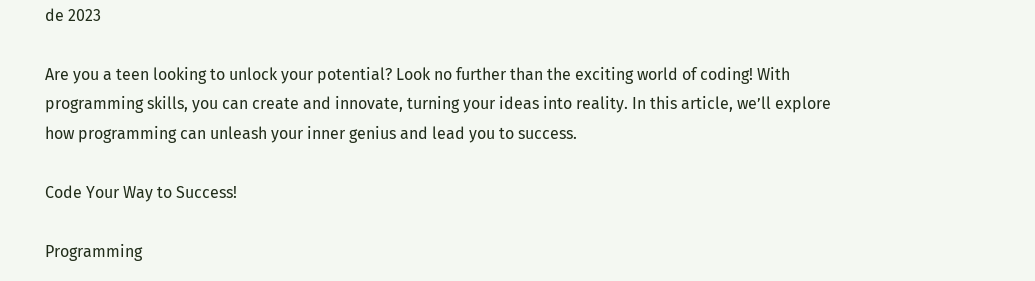de 2023

Are you a teen looking to unlock your potential? Look no further than the exciting world of coding! With programming skills, you can create and innovate, turning your ideas into reality. In this article, we’ll explore how programming can unleash your inner genius and lead you to success.

Code Your Way to Success!

Programming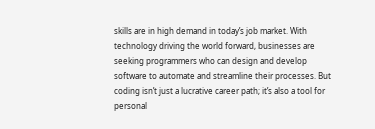skills are in high demand in today’s job market. With technology driving the world forward, businesses are seeking programmers who can design and develop software to automate and streamline their processes. But coding isn’t just a lucrative career path; it’s also a tool for personal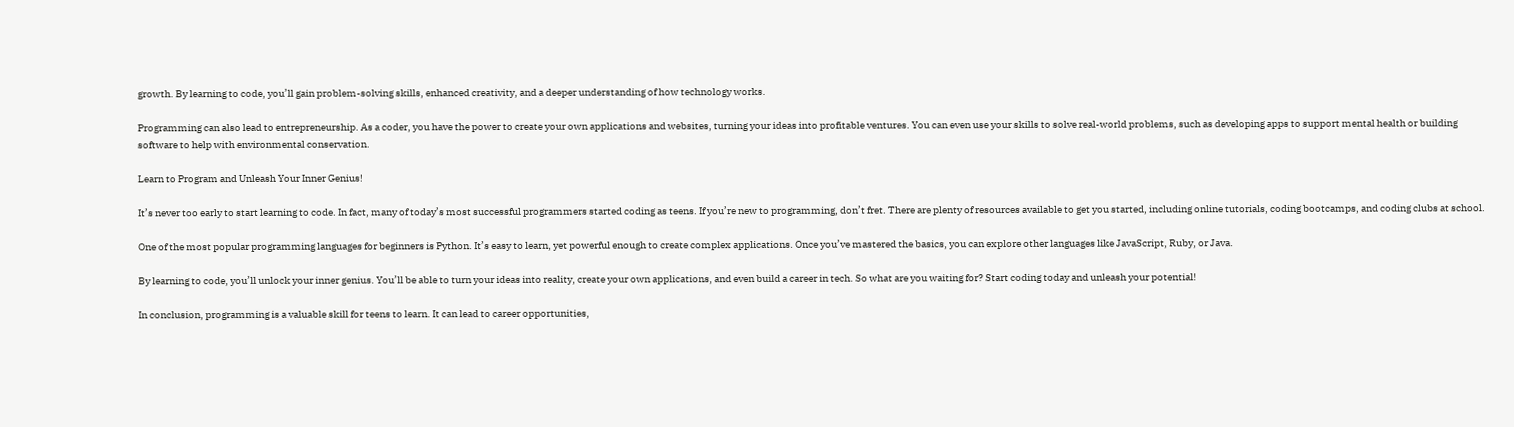growth. By learning to code, you’ll gain problem-solving skills, enhanced creativity, and a deeper understanding of how technology works.

Programming can also lead to entrepreneurship. As a coder, you have the power to create your own applications and websites, turning your ideas into profitable ventures. You can even use your skills to solve real-world problems, such as developing apps to support mental health or building software to help with environmental conservation.

Learn to Program and Unleash Your Inner Genius!

It’s never too early to start learning to code. In fact, many of today’s most successful programmers started coding as teens. If you’re new to programming, don’t fret. There are plenty of resources available to get you started, including online tutorials, coding bootcamps, and coding clubs at school.

One of the most popular programming languages for beginners is Python. It’s easy to learn, yet powerful enough to create complex applications. Once you’ve mastered the basics, you can explore other languages like JavaScript, Ruby, or Java.

By learning to code, you’ll unlock your inner genius. You’ll be able to turn your ideas into reality, create your own applications, and even build a career in tech. So what are you waiting for? Start coding today and unleash your potential!

In conclusion, programming is a valuable skill for teens to learn. It can lead to career opportunities,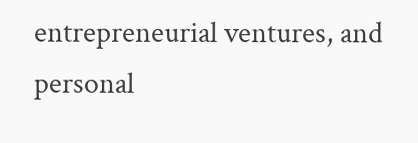entrepreneurial ventures, and personal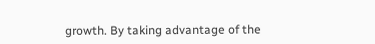growth. By taking advantage of the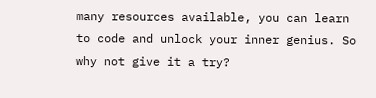many resources available, you can learn to code and unlock your inner genius. So why not give it a try?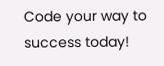Code your way to success today!